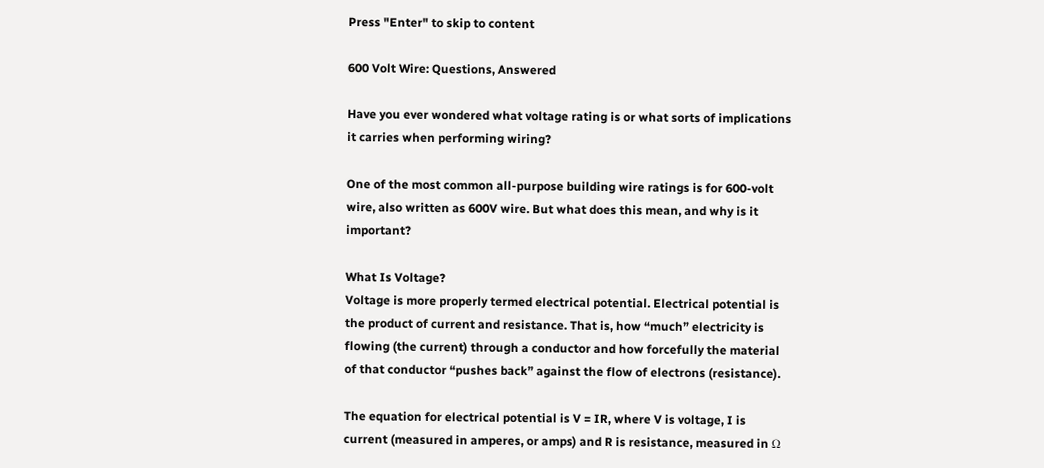Press "Enter" to skip to content

600 Volt Wire: Questions, Answered

Have you ever wondered what voltage rating is or what sorts of implications it carries when performing wiring?

One of the most common all-purpose building wire ratings is for 600-volt wire, also written as 600V wire. But what does this mean, and why is it important?

What Is Voltage?
Voltage is more properly termed electrical potential. Electrical potential is the product of current and resistance. That is, how “much” electricity is flowing (the current) through a conductor and how forcefully the material of that conductor “pushes back” against the flow of electrons (resistance).

The equation for electrical potential is V = IR, where V is voltage, I is current (measured in amperes, or amps) and R is resistance, measured in Ω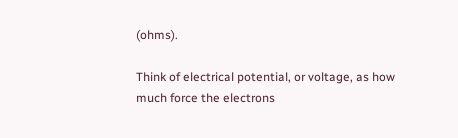(ohms).

Think of electrical potential, or voltage, as how much force the electrons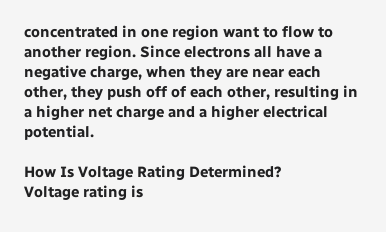concentrated in one region want to flow to another region. Since electrons all have a negative charge, when they are near each other, they push off of each other, resulting in a higher net charge and a higher electrical potential.

How Is Voltage Rating Determined?
Voltage rating is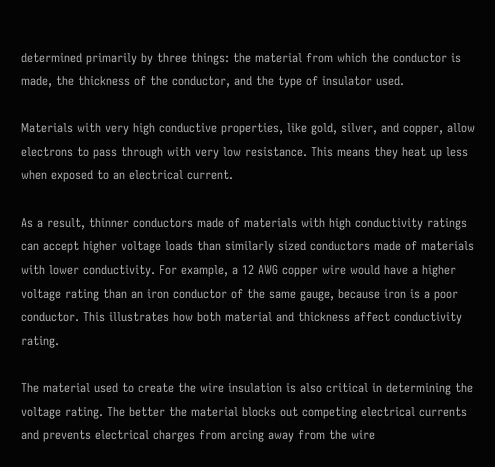determined primarily by three things: the material from which the conductor is made, the thickness of the conductor, and the type of insulator used.

Materials with very high conductive properties, like gold, silver, and copper, allow electrons to pass through with very low resistance. This means they heat up less when exposed to an electrical current.

As a result, thinner conductors made of materials with high conductivity ratings can accept higher voltage loads than similarly sized conductors made of materials with lower conductivity. For example, a 12 AWG copper wire would have a higher voltage rating than an iron conductor of the same gauge, because iron is a poor conductor. This illustrates how both material and thickness affect conductivity rating.

The material used to create the wire insulation is also critical in determining the voltage rating. The better the material blocks out competing electrical currents and prevents electrical charges from arcing away from the wire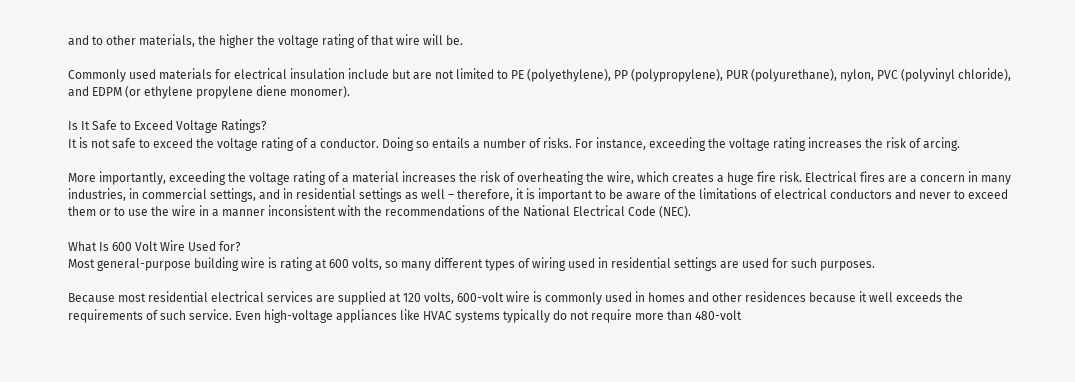and to other materials, the higher the voltage rating of that wire will be.

Commonly used materials for electrical insulation include but are not limited to PE (polyethylene), PP (polypropylene), PUR (polyurethane), nylon, PVC (polyvinyl chloride), and EDPM (or ethylene propylene diene monomer).

Is It Safe to Exceed Voltage Ratings?
It is not safe to exceed the voltage rating of a conductor. Doing so entails a number of risks. For instance, exceeding the voltage rating increases the risk of arcing.

More importantly, exceeding the voltage rating of a material increases the risk of overheating the wire, which creates a huge fire risk. Electrical fires are a concern in many industries, in commercial settings, and in residential settings as well – therefore, it is important to be aware of the limitations of electrical conductors and never to exceed them or to use the wire in a manner inconsistent with the recommendations of the National Electrical Code (NEC).

What Is 600 Volt Wire Used for?
Most general-purpose building wire is rating at 600 volts, so many different types of wiring used in residential settings are used for such purposes.

Because most residential electrical services are supplied at 120 volts, 600-volt wire is commonly used in homes and other residences because it well exceeds the requirements of such service. Even high-voltage appliances like HVAC systems typically do not require more than 480-volt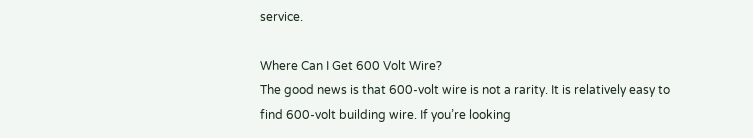service.

Where Can I Get 600 Volt Wire?
The good news is that 600-volt wire is not a rarity. It is relatively easy to find 600-volt building wire. If you’re looking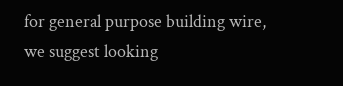for general purpose building wire, we suggest looking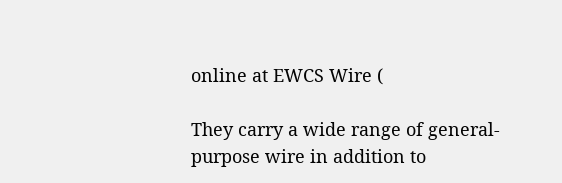online at EWCS Wire (

They carry a wide range of general-purpose wire in addition to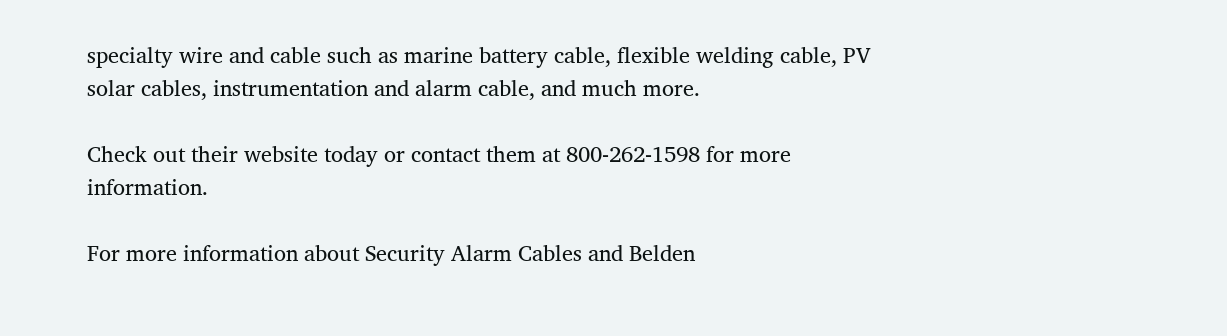specialty wire and cable such as marine battery cable, flexible welding cable, PV solar cables, instrumentation and alarm cable, and much more.

Check out their website today or contact them at 800-262-1598 for more information.

For more information about Security Alarm Cables and Belden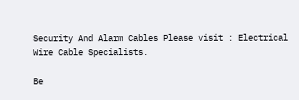Security And Alarm Cables Please visit : Electrical Wire Cable Specialists.

Be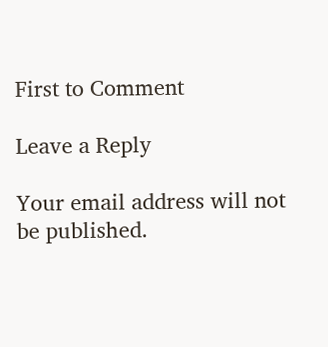First to Comment

Leave a Reply

Your email address will not be published.